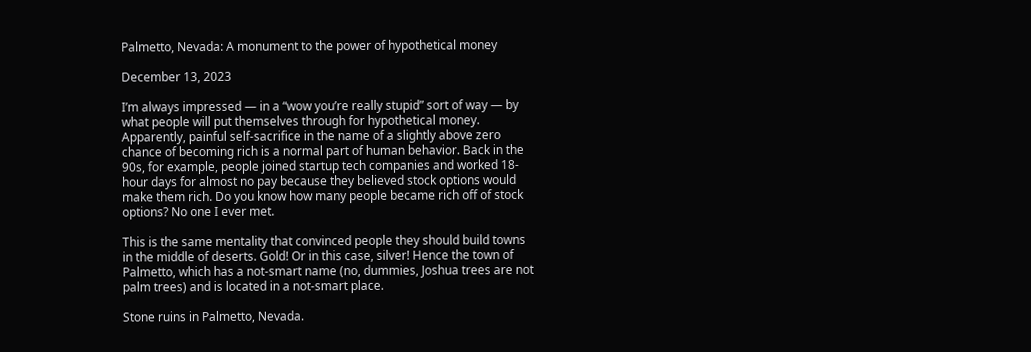Palmetto, Nevada: A monument to the power of hypothetical money

December 13, 2023

I’m always impressed — in a “wow you’re really stupid” sort of way — by what people will put themselves through for hypothetical money. Apparently, painful self-sacrifice in the name of a slightly above zero chance of becoming rich is a normal part of human behavior. Back in the 90s, for example, people joined startup tech companies and worked 18-hour days for almost no pay because they believed stock options would make them rich. Do you know how many people became rich off of stock options? No one I ever met.

This is the same mentality that convinced people they should build towns in the middle of deserts. Gold! Or in this case, silver! Hence the town of Palmetto, which has a not-smart name (no, dummies, Joshua trees are not palm trees) and is located in a not-smart place.

Stone ruins in Palmetto, Nevada.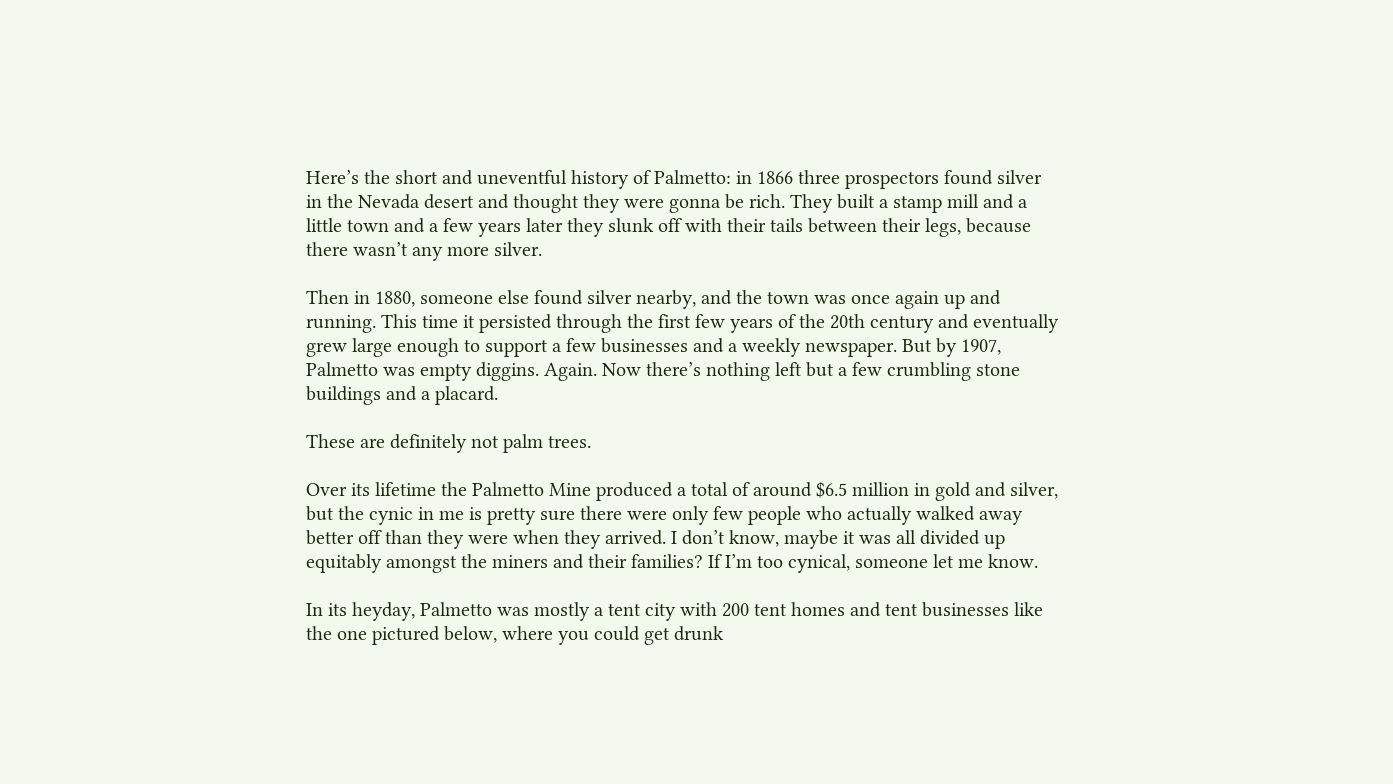Here’s the short and uneventful history of Palmetto: in 1866 three prospectors found silver in the Nevada desert and thought they were gonna be rich. They built a stamp mill and a little town and a few years later they slunk off with their tails between their legs, because there wasn’t any more silver.

Then in 1880, someone else found silver nearby, and the town was once again up and running. This time it persisted through the first few years of the 20th century and eventually grew large enough to support a few businesses and a weekly newspaper. But by 1907, Palmetto was empty diggins. Again. Now there’s nothing left but a few crumbling stone buildings and a placard.

These are definitely not palm trees.

Over its lifetime the Palmetto Mine produced a total of around $6.5 million in gold and silver, but the cynic in me is pretty sure there were only few people who actually walked away better off than they were when they arrived. I don’t know, maybe it was all divided up equitably amongst the miners and their families? If I’m too cynical, someone let me know.

In its heyday, Palmetto was mostly a tent city with 200 tent homes and tent businesses like the one pictured below, where you could get drunk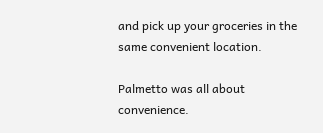and pick up your groceries in the same convenient location.

Palmetto was all about convenience.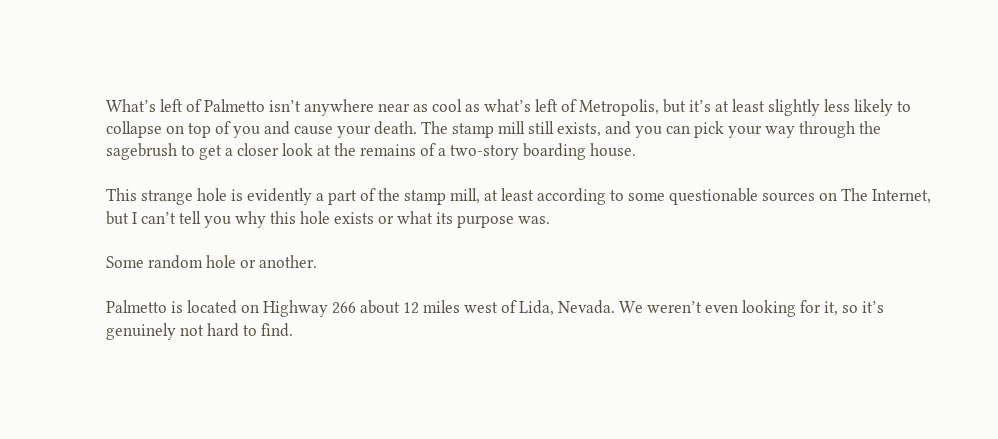What’s left of Palmetto isn’t anywhere near as cool as what’s left of Metropolis, but it’s at least slightly less likely to collapse on top of you and cause your death. The stamp mill still exists, and you can pick your way through the sagebrush to get a closer look at the remains of a two-story boarding house.

This strange hole is evidently a part of the stamp mill, at least according to some questionable sources on The Internet, but I can’t tell you why this hole exists or what its purpose was.

Some random hole or another.

Palmetto is located on Highway 266 about 12 miles west of Lida, Nevada. We weren’t even looking for it, so it’s genuinely not hard to find.